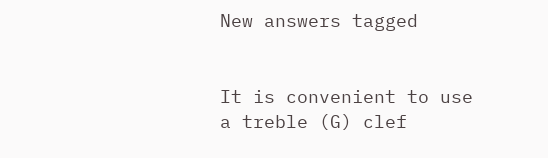New answers tagged


It is convenient to use a treble (G) clef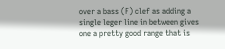over a bass (F) clef as adding a single leger line in between gives one a pretty good range that is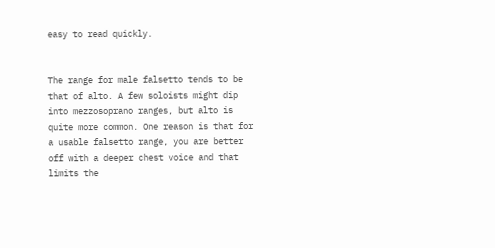easy to read quickly.


The range for male falsetto tends to be that of alto. A few soloists might dip into mezzosoprano ranges, but alto is quite more common. One reason is that for a usable falsetto range, you are better off with a deeper chest voice and that limits the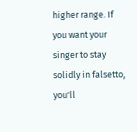higher range. If you want your singer to stay solidly in falsetto, you'll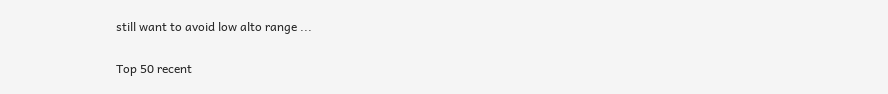still want to avoid low alto range ...

Top 50 recent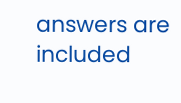answers are included